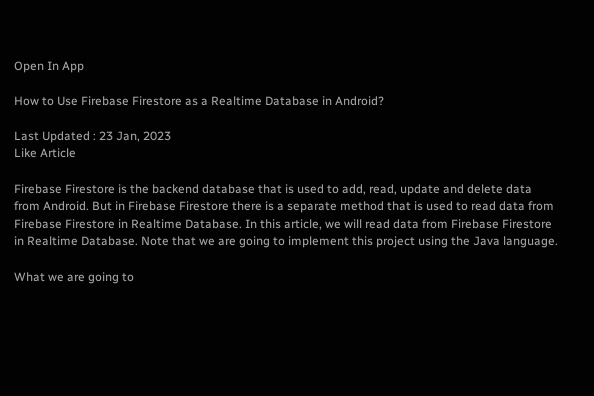Open In App

How to Use Firebase Firestore as a Realtime Database in Android?

Last Updated : 23 Jan, 2023
Like Article

Firebase Firestore is the backend database that is used to add, read, update and delete data from Android. But in Firebase Firestore there is a separate method that is used to read data from Firebase Firestore in Realtime Database. In this article, we will read data from Firebase Firestore in Realtime Database. Note that we are going to implement this project using the Java language.

What we are going to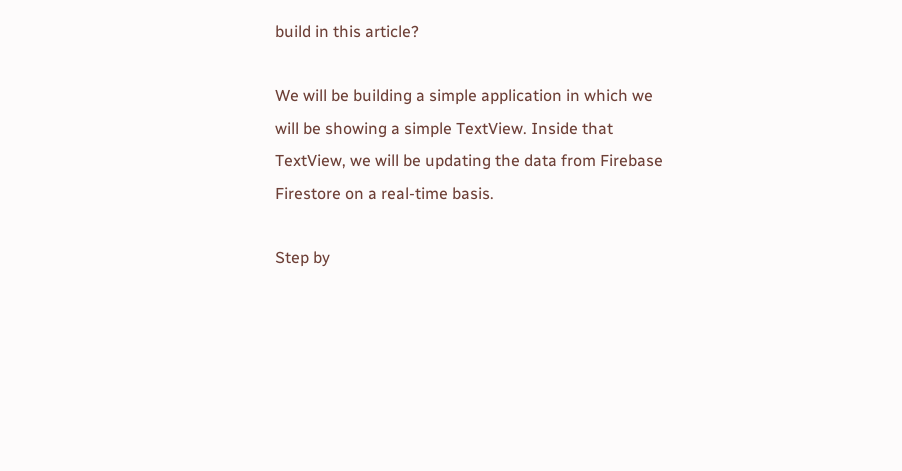build in this article?

We will be building a simple application in which we will be showing a simple TextView. Inside that TextView, we will be updating the data from Firebase Firestore on a real-time basis.

Step by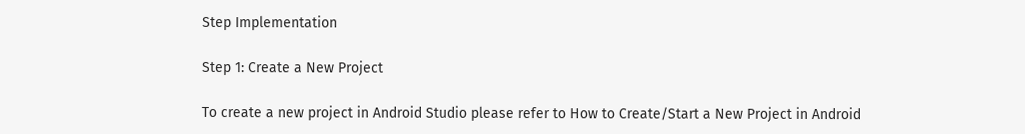Step Implementation

Step 1: Create a New Project

To create a new project in Android Studio please refer to How to Create/Start a New Project in Android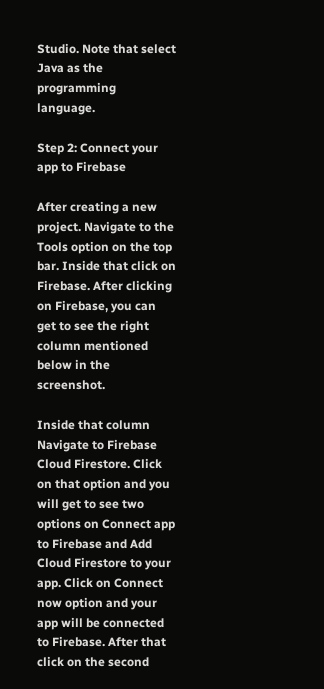Studio. Note that select Java as the programming language.

Step 2: Connect your app to Firebase

After creating a new project. Navigate to the Tools option on the top bar. Inside that click on Firebase. After clicking on Firebase, you can get to see the right column mentioned below in the screenshot.

Inside that column Navigate to Firebase Cloud Firestore. Click on that option and you will get to see two options on Connect app to Firebase and Add Cloud Firestore to your app. Click on Connect now option and your app will be connected to Firebase. After that click on the second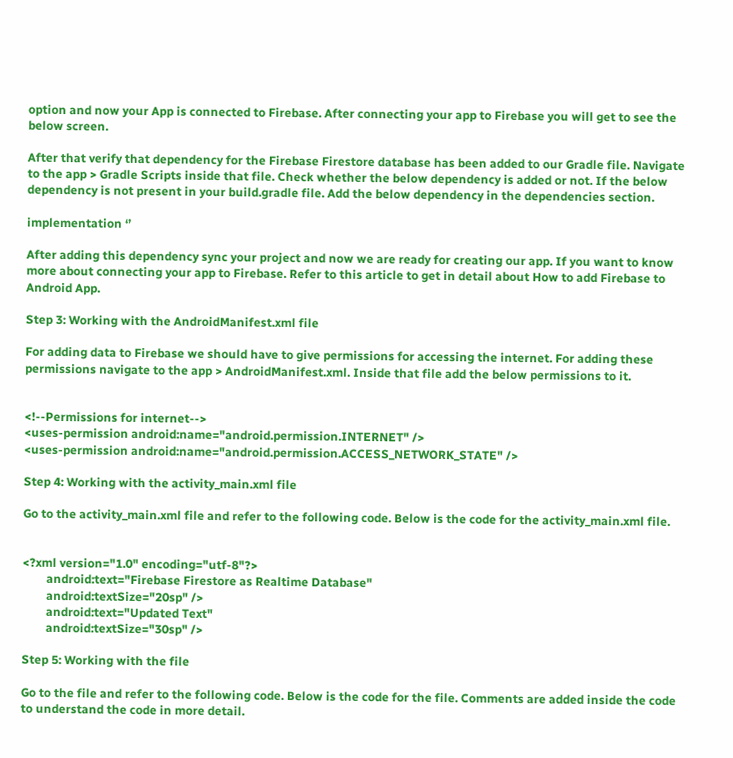option and now your App is connected to Firebase. After connecting your app to Firebase you will get to see the below screen.

After that verify that dependency for the Firebase Firestore database has been added to our Gradle file. Navigate to the app > Gradle Scripts inside that file. Check whether the below dependency is added or not. If the below dependency is not present in your build.gradle file. Add the below dependency in the dependencies section.

implementation ‘’

After adding this dependency sync your project and now we are ready for creating our app. If you want to know more about connecting your app to Firebase. Refer to this article to get in detail about How to add Firebase to Android App.

Step 3: Working with the AndroidManifest.xml file

For adding data to Firebase we should have to give permissions for accessing the internet. For adding these permissions navigate to the app > AndroidManifest.xml. Inside that file add the below permissions to it.


<!--Permissions for internet-->
<uses-permission android:name="android.permission.INTERNET" />
<uses-permission android:name="android.permission.ACCESS_NETWORK_STATE" />

Step 4: Working with the activity_main.xml file

Go to the activity_main.xml file and refer to the following code. Below is the code for the activity_main.xml file.


<?xml version="1.0" encoding="utf-8"?>
        android:text="Firebase Firestore as Realtime Database"
        android:textSize="20sp" />
        android:text="Updated Text"
        android:textSize="30sp" />

Step 5: Working with the file

Go to the file and refer to the following code. Below is the code for the file. Comments are added inside the code to understand the code in more detail.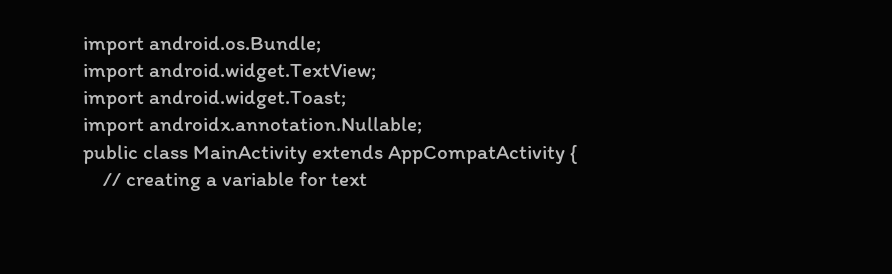import android.os.Bundle;
import android.widget.TextView;
import android.widget.Toast;
import androidx.annotation.Nullable;
public class MainActivity extends AppCompatActivity {
    // creating a variable for text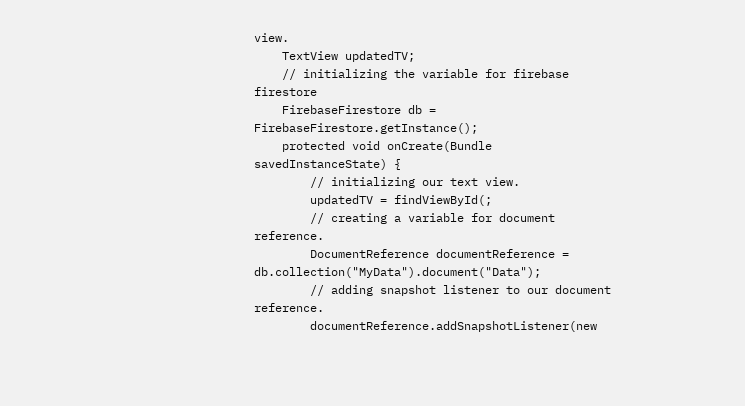view.
    TextView updatedTV;
    // initializing the variable for firebase firestore
    FirebaseFirestore db = FirebaseFirestore.getInstance();
    protected void onCreate(Bundle savedInstanceState) {
        // initializing our text view.
        updatedTV = findViewById(;
        // creating a variable for document reference.
        DocumentReference documentReference = db.collection("MyData").document("Data");
        // adding snapshot listener to our document reference.
        documentReference.addSnapshotListener(new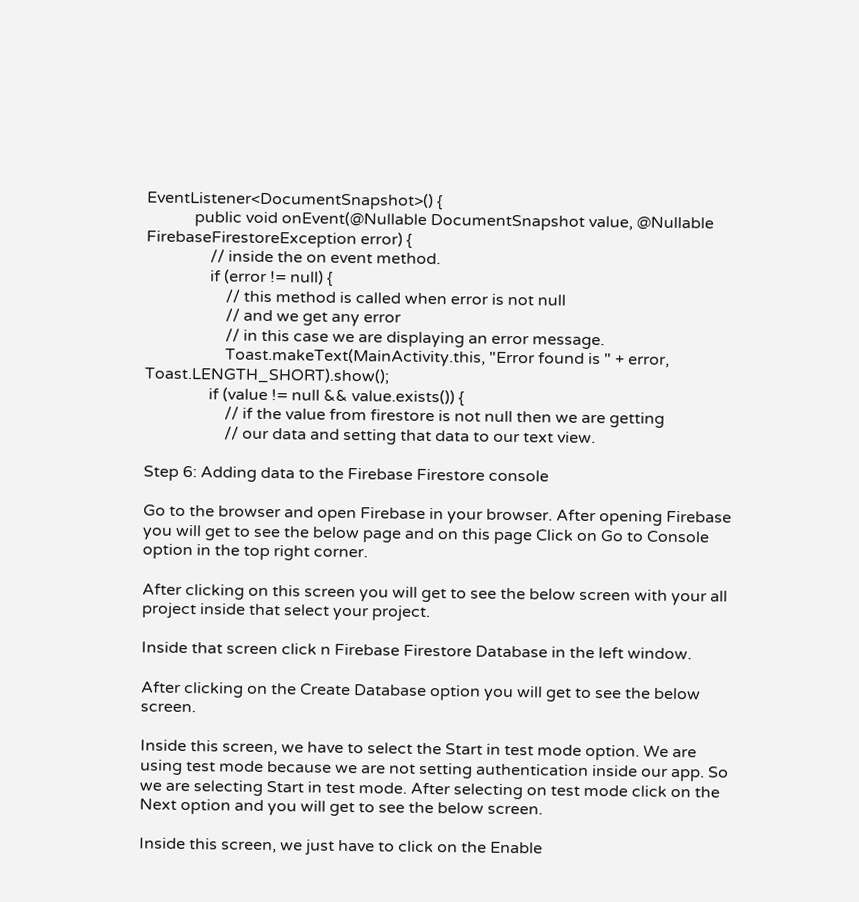EventListener<DocumentSnapshot>() {
            public void onEvent(@Nullable DocumentSnapshot value, @Nullable FirebaseFirestoreException error) {
                // inside the on event method.
                if (error != null) {
                    // this method is called when error is not null
                    // and we get any error
                    // in this case we are displaying an error message.
                    Toast.makeText(MainActivity.this, "Error found is " + error, Toast.LENGTH_SHORT).show();
                if (value != null && value.exists()) {
                    // if the value from firestore is not null then we are getting
                    // our data and setting that data to our text view.

Step 6: Adding data to the Firebase Firestore console

Go to the browser and open Firebase in your browser. After opening Firebase you will get to see the below page and on this page Click on Go to Console option in the top right corner.

After clicking on this screen you will get to see the below screen with your all project inside that select your project.

Inside that screen click n Firebase Firestore Database in the left window.

After clicking on the Create Database option you will get to see the below screen.

Inside this screen, we have to select the Start in test mode option. We are using test mode because we are not setting authentication inside our app. So we are selecting Start in test mode. After selecting on test mode click on the Next option and you will get to see the below screen.

Inside this screen, we just have to click on the Enable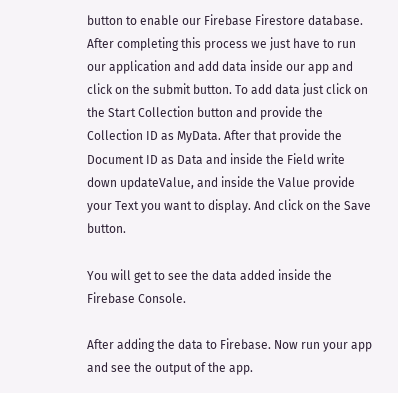button to enable our Firebase Firestore database. After completing this process we just have to run our application and add data inside our app and click on the submit button. To add data just click on the Start Collection button and provide the Collection ID as MyData. After that provide the Document ID as Data and inside the Field write down updateValue, and inside the Value provide your Text you want to display. And click on the Save button.

You will get to see the data added inside the Firebase Console.

After adding the data to Firebase. Now run your app and see the output of the app.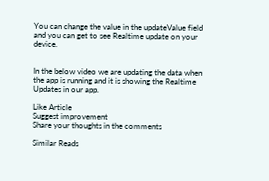You can change the value in the updateValue field and you can get to see Realtime update on your device.


In the below video we are updating the data when the app is running and it is showing the Realtime Updates in our app.

Like Article
Suggest improvement
Share your thoughts in the comments

Similar Reads